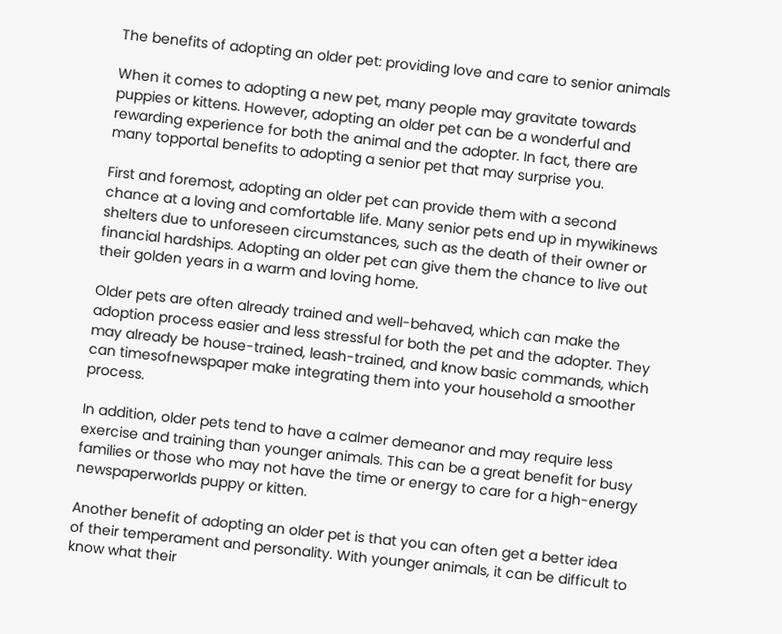The benefits of adopting an older pet: providing love and care to senior animals

When it comes to adopting a new pet, many people may gravitate towards puppies or kittens. However, adopting an older pet can be a wonderful and rewarding experience for both the animal and the adopter. In fact, there are many topportal benefits to adopting a senior pet that may surprise you.

First and foremost, adopting an older pet can provide them with a second chance at a loving and comfortable life. Many senior pets end up in mywikinews shelters due to unforeseen circumstances, such as the death of their owner or financial hardships. Adopting an older pet can give them the chance to live out their golden years in a warm and loving home.

Older pets are often already trained and well-behaved, which can make the adoption process easier and less stressful for both the pet and the adopter. They may already be house-trained, leash-trained, and know basic commands, which can timesofnewspaper make integrating them into your household a smoother process.

In addition, older pets tend to have a calmer demeanor and may require less exercise and training than younger animals. This can be a great benefit for busy families or those who may not have the time or energy to care for a high-energy newspaperworlds puppy or kitten.

Another benefit of adopting an older pet is that you can often get a better idea of their temperament and personality. With younger animals, it can be difficult to know what their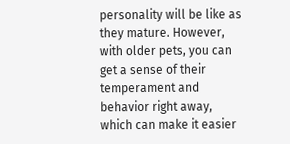personality will be like as they mature. However, with older pets, you can get a sense of their temperament and behavior right away, which can make it easier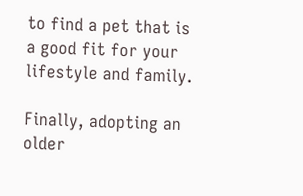to find a pet that is a good fit for your lifestyle and family.

Finally, adopting an older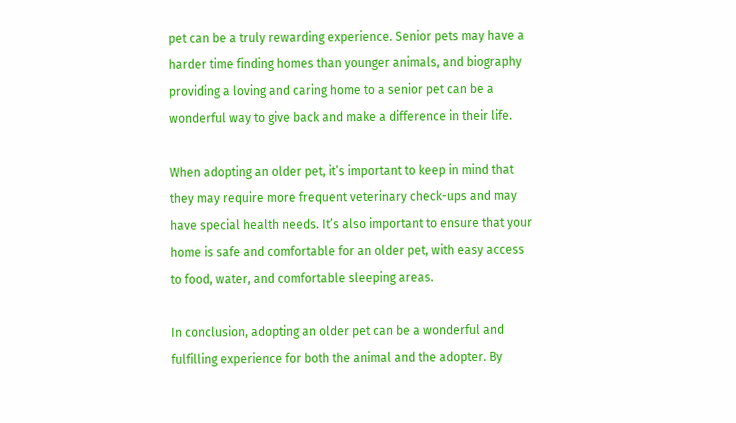pet can be a truly rewarding experience. Senior pets may have a harder time finding homes than younger animals, and biography providing a loving and caring home to a senior pet can be a wonderful way to give back and make a difference in their life.

When adopting an older pet, it’s important to keep in mind that they may require more frequent veterinary check-ups and may have special health needs. It’s also important to ensure that your home is safe and comfortable for an older pet, with easy access to food, water, and comfortable sleeping areas.

In conclusion, adopting an older pet can be a wonderful and fulfilling experience for both the animal and the adopter. By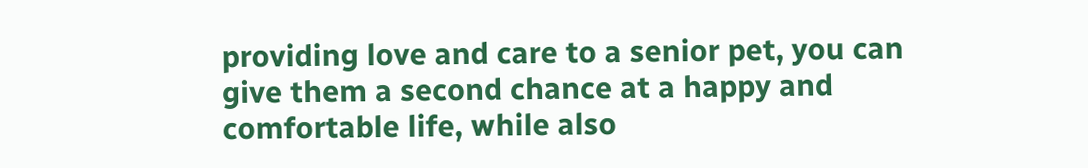providing love and care to a senior pet, you can give them a second chance at a happy and comfortable life, while also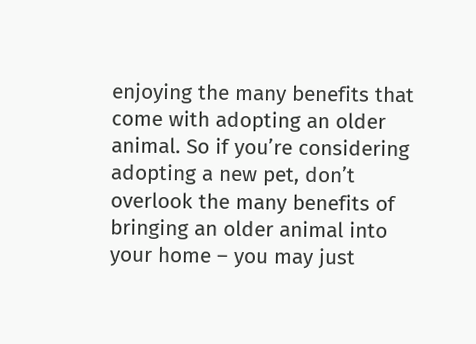enjoying the many benefits that come with adopting an older animal. So if you’re considering adopting a new pet, don’t overlook the many benefits of bringing an older animal into your home – you may just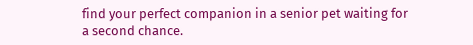find your perfect companion in a senior pet waiting for a second chance.